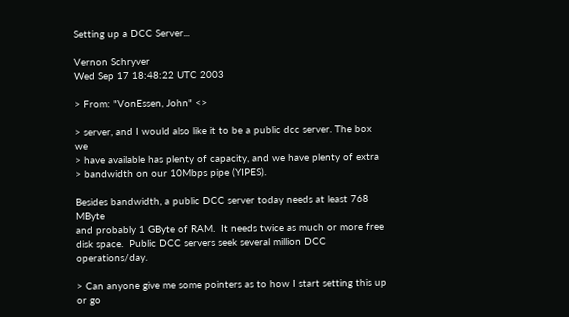Setting up a DCC Server...

Vernon Schryver
Wed Sep 17 18:48:22 UTC 2003

> From: "VonEssen, John" <>

> server, and I would also like it to be a public dcc server. The box we
> have available has plenty of capacity, and we have plenty of extra
> bandwidth on our 10Mbps pipe (YIPES).

Besides bandwidth, a public DCC server today needs at least 768 MByte
and probably 1 GByte of RAM.  It needs twice as much or more free
disk space.  Public DCC servers seek several million DCC operations/day.

> Can anyone give me some pointers as to how I start setting this up or go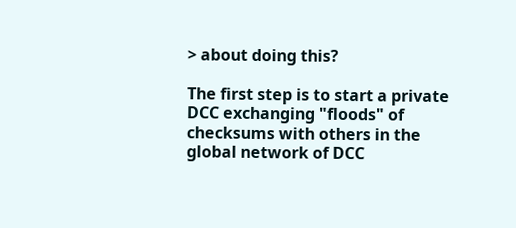> about doing this?

The first step is to start a private DCC exchanging "floods" of
checksums with others in the global network of DCC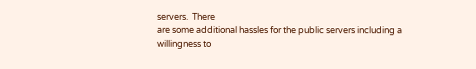servers.  There
are some additional hassles for the public servers including a
willingness to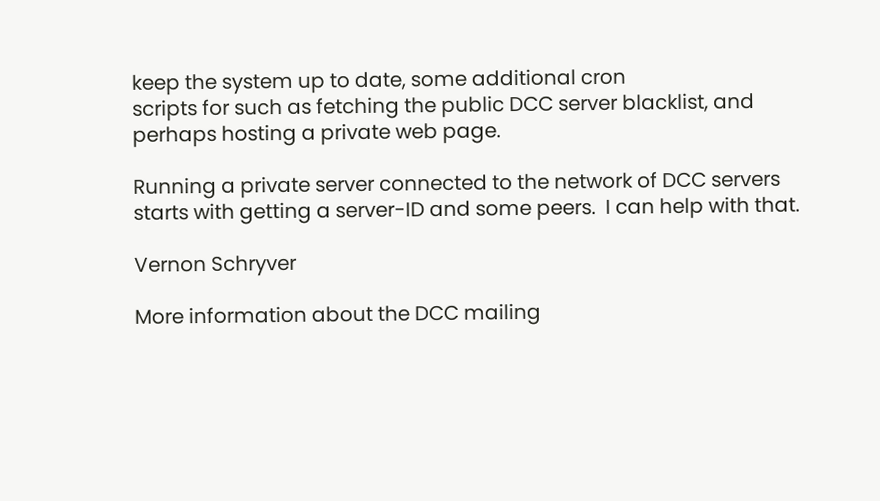keep the system up to date, some additional cron
scripts for such as fetching the public DCC server blacklist, and
perhaps hosting a private web page.

Running a private server connected to the network of DCC servers
starts with getting a server-ID and some peers.  I can help with that.

Vernon Schryver

More information about the DCC mailing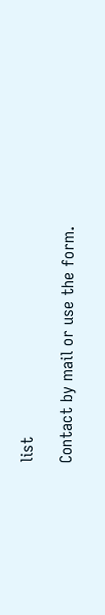list

Contact by mail or use the form.